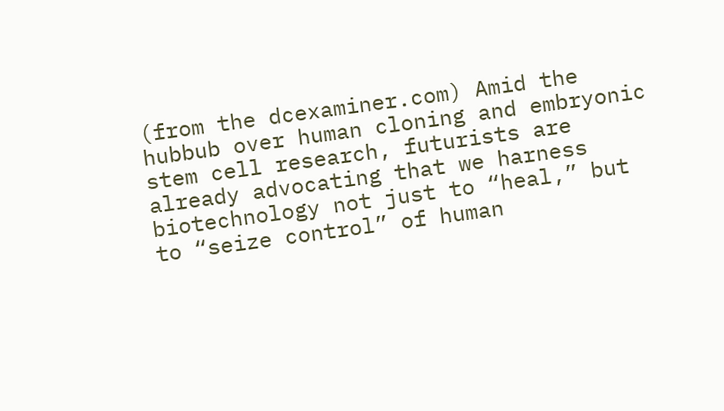(from the dcexaminer.com) Amid the hubbub over human cloning and embryonic stem cell research, futurists are already advocating that we harness biotechnology not just to “heal,” but to “seize control” of human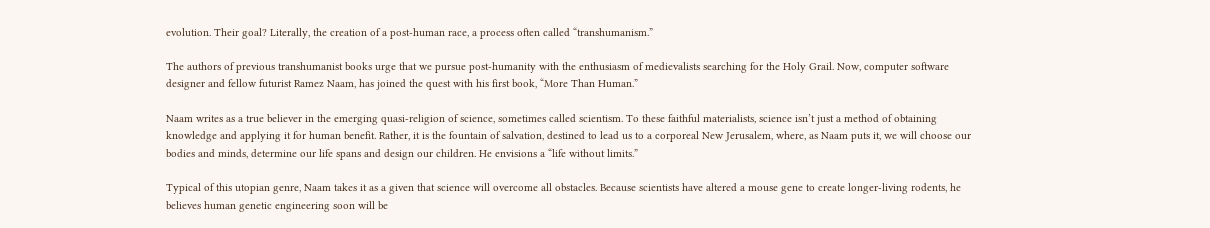evolution. Their goal? Literally, the creation of a post-human race, a process often called “transhumanism.”

The authors of previous transhumanist books urge that we pursue post-humanity with the enthusiasm of medievalists searching for the Holy Grail. Now, computer software designer and fellow futurist Ramez Naam, has joined the quest with his first book, “More Than Human.”

Naam writes as a true believer in the emerging quasi-religion of science, sometimes called scientism. To these faithful materialists, science isn’t just a method of obtaining knowledge and applying it for human benefit. Rather, it is the fountain of salvation, destined to lead us to a corporeal New Jerusalem, where, as Naam puts it, we will choose our bodies and minds, determine our life spans and design our children. He envisions a “life without limits.”

Typical of this utopian genre, Naam takes it as a given that science will overcome all obstacles. Because scientists have altered a mouse gene to create longer-living rodents, he believes human genetic engineering soon will be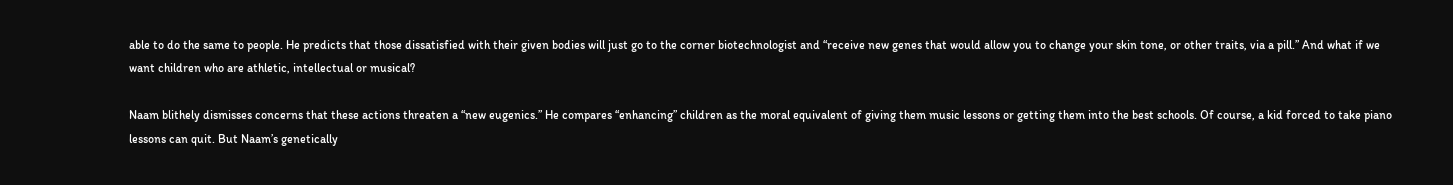able to do the same to people. He predicts that those dissatisfied with their given bodies will just go to the corner biotechnologist and “receive new genes that would allow you to change your skin tone, or other traits, via a pill.” And what if we want children who are athletic, intellectual or musical?

Naam blithely dismisses concerns that these actions threaten a “new eugenics.” He compares “enhancing” children as the moral equivalent of giving them music lessons or getting them into the best schools. Of course, a kid forced to take piano lessons can quit. But Naam’s genetically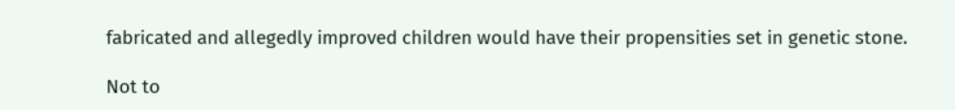fabricated and allegedly improved children would have their propensities set in genetic stone.

Not to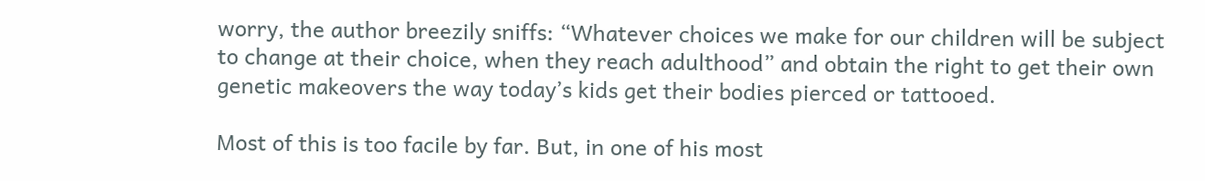worry, the author breezily sniffs: “Whatever choices we make for our children will be subject to change at their choice, when they reach adulthood” and obtain the right to get their own genetic makeovers the way today’s kids get their bodies pierced or tattooed.

Most of this is too facile by far. But, in one of his most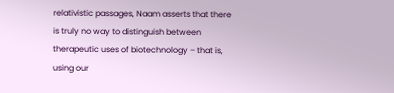relativistic passages, Naam asserts that there is truly no way to distinguish between therapeutic uses of biotechnology – that is, using our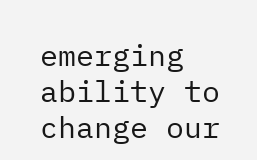emerging ability to change our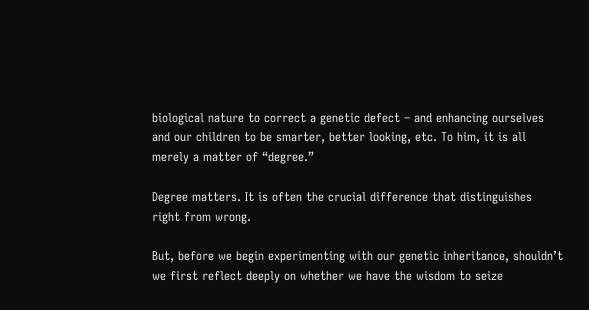biological nature to correct a genetic defect – and enhancing ourselves and our children to be smarter, better looking, etc. To him, it is all merely a matter of “degree.”

Degree matters. It is often the crucial difference that distinguishes right from wrong.

But, before we begin experimenting with our genetic inheritance, shouldn’t we first reflect deeply on whether we have the wisdom to seize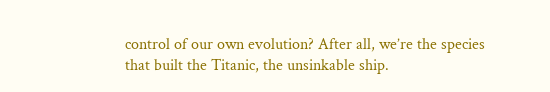control of our own evolution? After all, we’re the species that built the Titanic, the unsinkable ship.